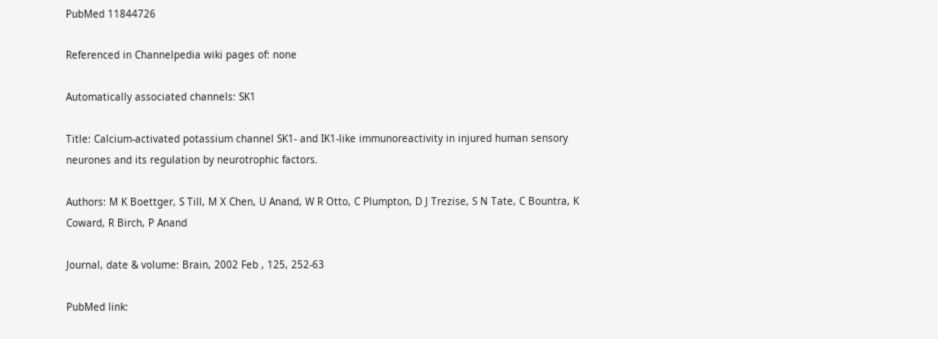PubMed 11844726

Referenced in Channelpedia wiki pages of: none

Automatically associated channels: SK1

Title: Calcium-activated potassium channel SK1- and IK1-like immunoreactivity in injured human sensory neurones and its regulation by neurotrophic factors.

Authors: M K Boettger, S Till, M X Chen, U Anand, W R Otto, C Plumpton, D J Trezise, S N Tate, C Bountra, K Coward, R Birch, P Anand

Journal, date & volume: Brain, 2002 Feb , 125, 252-63

PubMed link: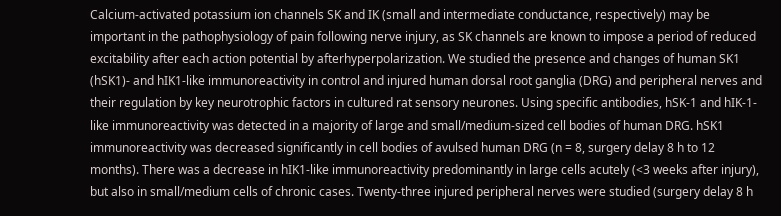Calcium-activated potassium ion channels SK and IK (small and intermediate conductance, respectively) may be important in the pathophysiology of pain following nerve injury, as SK channels are known to impose a period of reduced excitability after each action potential by afterhyperpolarization. We studied the presence and changes of human SK1 (hSK1)- and hIK1-like immunoreactivity in control and injured human dorsal root ganglia (DRG) and peripheral nerves and their regulation by key neurotrophic factors in cultured rat sensory neurones. Using specific antibodies, hSK-1 and hIK-1-like immunoreactivity was detected in a majority of large and small/medium-sized cell bodies of human DRG. hSK1 immunoreactivity was decreased significantly in cell bodies of avulsed human DRG (n = 8, surgery delay 8 h to 12 months). There was a decrease in hIK1-like immunoreactivity predominantly in large cells acutely (<3 weeks after injury), but also in small/medium cells of chronic cases. Twenty-three injured peripheral nerves were studied (surgery delay 8 h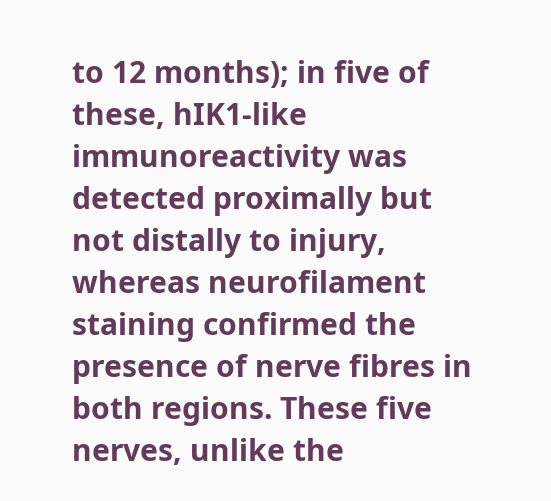to 12 months); in five of these, hIK1-like immunoreactivity was detected proximally but not distally to injury, whereas neurofilament staining confirmed the presence of nerve fibres in both regions. These five nerves, unlike the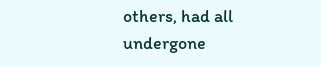others, had all undergone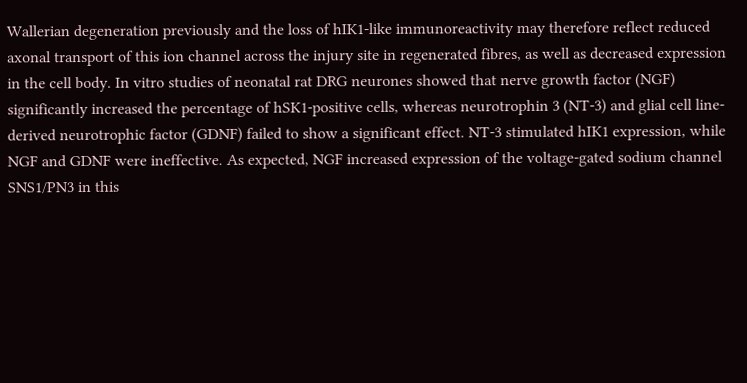Wallerian degeneration previously and the loss of hIK1-like immunoreactivity may therefore reflect reduced axonal transport of this ion channel across the injury site in regenerated fibres, as well as decreased expression in the cell body. In vitro studies of neonatal rat DRG neurones showed that nerve growth factor (NGF) significantly increased the percentage of hSK1-positive cells, whereas neurotrophin 3 (NT-3) and glial cell line-derived neurotrophic factor (GDNF) failed to show a significant effect. NT-3 stimulated hIK1 expression, while NGF and GDNF were ineffective. As expected, NGF increased expression of the voltage-gated sodium channel SNS1/PN3 in this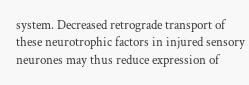system. Decreased retrograde transport of these neurotrophic factors in injured sensory neurones may thus reduce expression of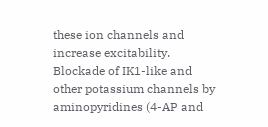these ion channels and increase excitability. Blockade of IK1-like and other potassium channels by aminopyridines (4-AP and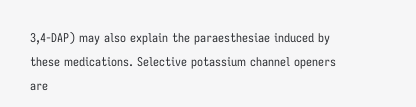3,4-DAP) may also explain the paraesthesiae induced by these medications. Selective potassium channel openers are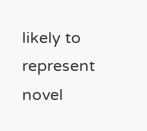likely to represent novel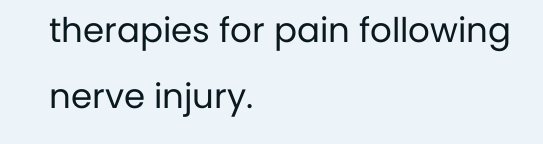therapies for pain following nerve injury.